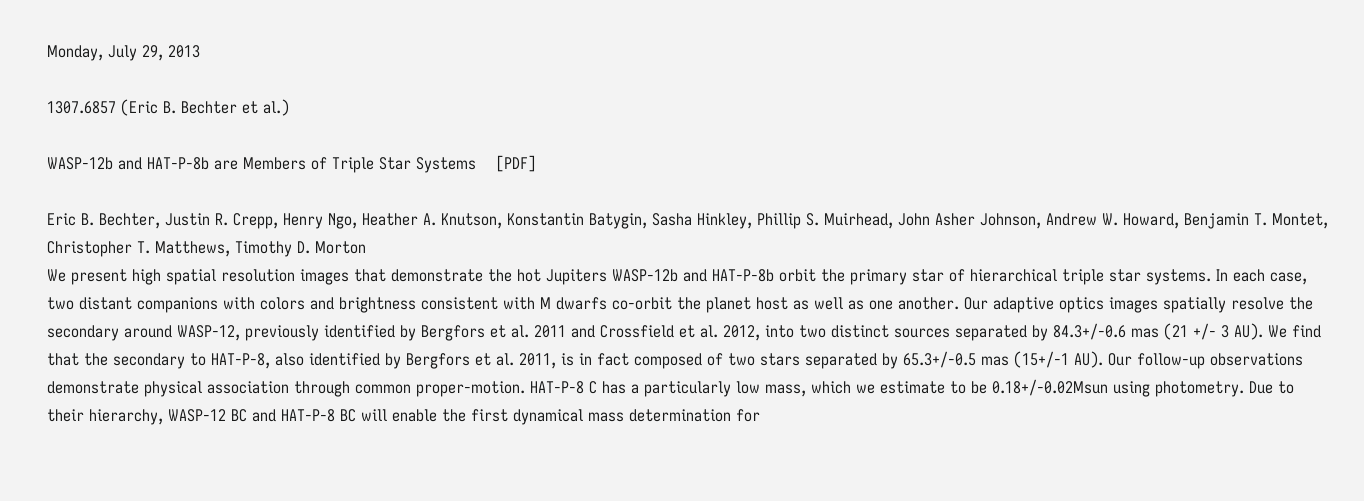Monday, July 29, 2013

1307.6857 (Eric B. Bechter et al.)

WASP-12b and HAT-P-8b are Members of Triple Star Systems    [PDF]

Eric B. Bechter, Justin R. Crepp, Henry Ngo, Heather A. Knutson, Konstantin Batygin, Sasha Hinkley, Phillip S. Muirhead, John Asher Johnson, Andrew W. Howard, Benjamin T. Montet, Christopher T. Matthews, Timothy D. Morton
We present high spatial resolution images that demonstrate the hot Jupiters WASP-12b and HAT-P-8b orbit the primary star of hierarchical triple star systems. In each case, two distant companions with colors and brightness consistent with M dwarfs co-orbit the planet host as well as one another. Our adaptive optics images spatially resolve the secondary around WASP-12, previously identified by Bergfors et al. 2011 and Crossfield et al. 2012, into two distinct sources separated by 84.3+/-0.6 mas (21 +/- 3 AU). We find that the secondary to HAT-P-8, also identified by Bergfors et al. 2011, is in fact composed of two stars separated by 65.3+/-0.5 mas (15+/-1 AU). Our follow-up observations demonstrate physical association through common proper-motion. HAT-P-8 C has a particularly low mass, which we estimate to be 0.18+/-0.02Msun using photometry. Due to their hierarchy, WASP-12 BC and HAT-P-8 BC will enable the first dynamical mass determination for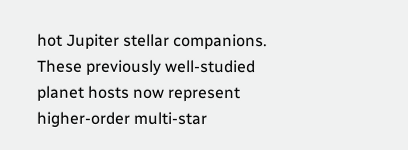hot Jupiter stellar companions. These previously well-studied planet hosts now represent higher-order multi-star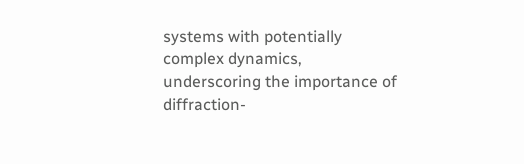systems with potentially complex dynamics, underscoring the importance of diffraction-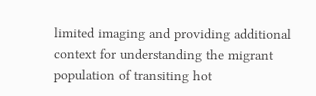limited imaging and providing additional context for understanding the migrant population of transiting hot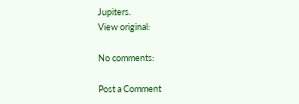Jupiters.
View original:

No comments:

Post a Comment